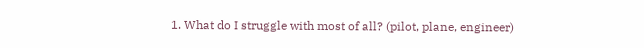1. What do I struggle with most of all? (pilot, plane, engineer)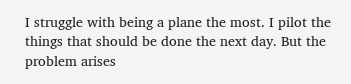I struggle with being a plane the most. I pilot the things that should be done the next day. But the problem arises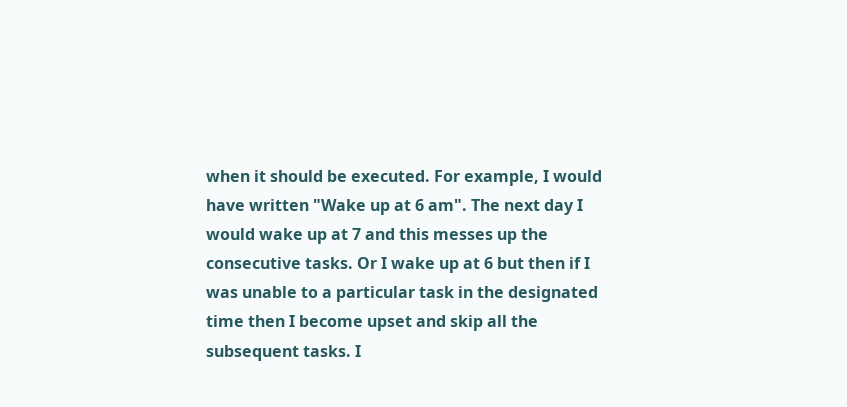when it should be executed. For example, I would have written "Wake up at 6 am". The next day I would wake up at 7 and this messes up the consecutive tasks. Or I wake up at 6 but then if I was unable to a particular task in the designated time then I become upset and skip all the subsequent tasks. I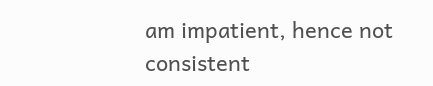am impatient, hence not consistent